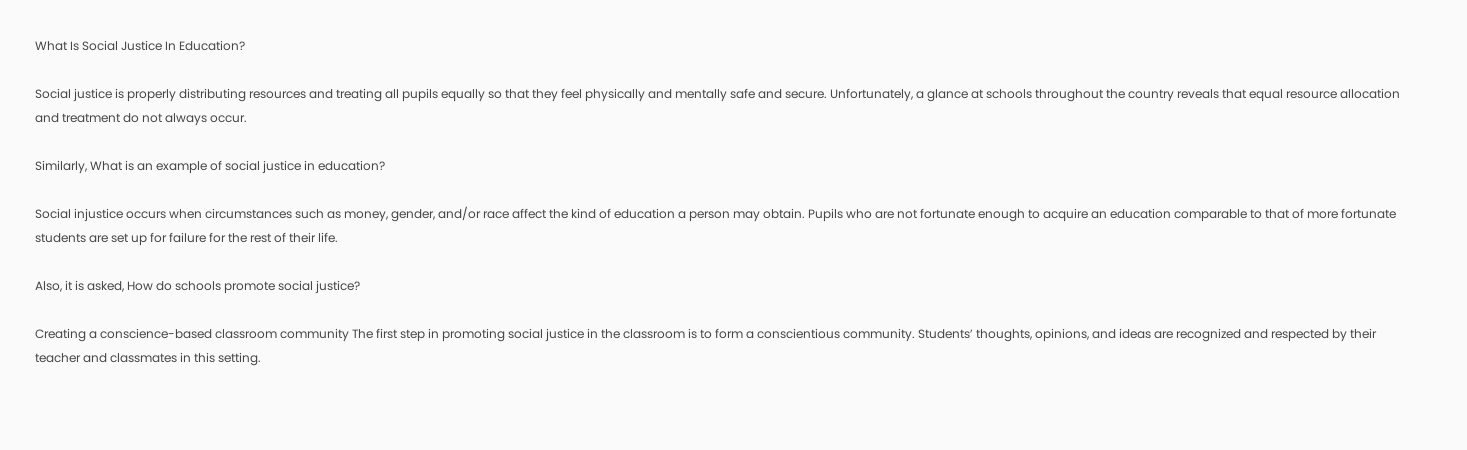What Is Social Justice In Education?

Social justice is properly distributing resources and treating all pupils equally so that they feel physically and mentally safe and secure. Unfortunately, a glance at schools throughout the country reveals that equal resource allocation and treatment do not always occur.

Similarly, What is an example of social justice in education?

Social injustice occurs when circumstances such as money, gender, and/or race affect the kind of education a person may obtain. Pupils who are not fortunate enough to acquire an education comparable to that of more fortunate students are set up for failure for the rest of their life.

Also, it is asked, How do schools promote social justice?

Creating a conscience-based classroom community The first step in promoting social justice in the classroom is to form a conscientious community. Students’ thoughts, opinions, and ideas are recognized and respected by their teacher and classmates in this setting.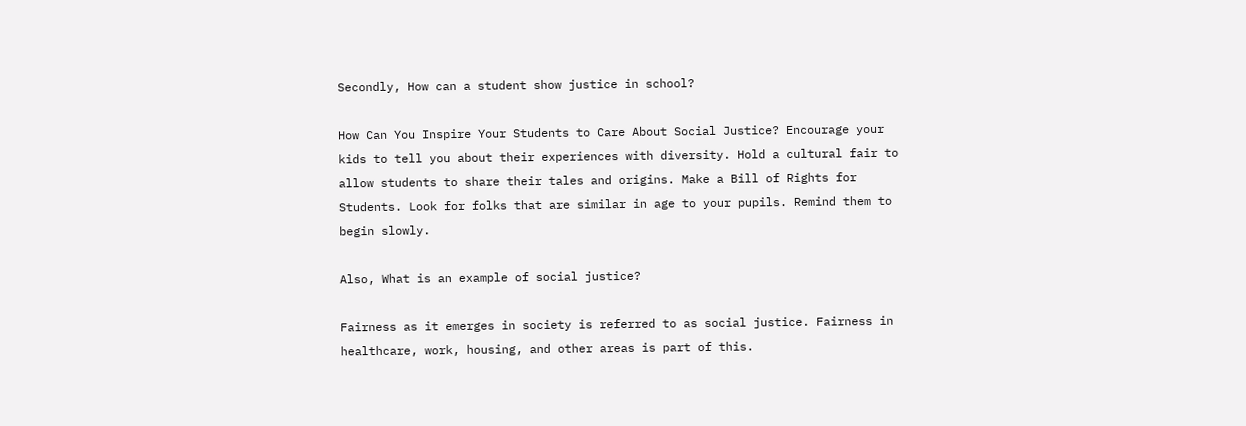Secondly, How can a student show justice in school?

How Can You Inspire Your Students to Care About Social Justice? Encourage your kids to tell you about their experiences with diversity. Hold a cultural fair to allow students to share their tales and origins. Make a Bill of Rights for Students. Look for folks that are similar in age to your pupils. Remind them to begin slowly.

Also, What is an example of social justice?

Fairness as it emerges in society is referred to as social justice. Fairness in healthcare, work, housing, and other areas is part of this.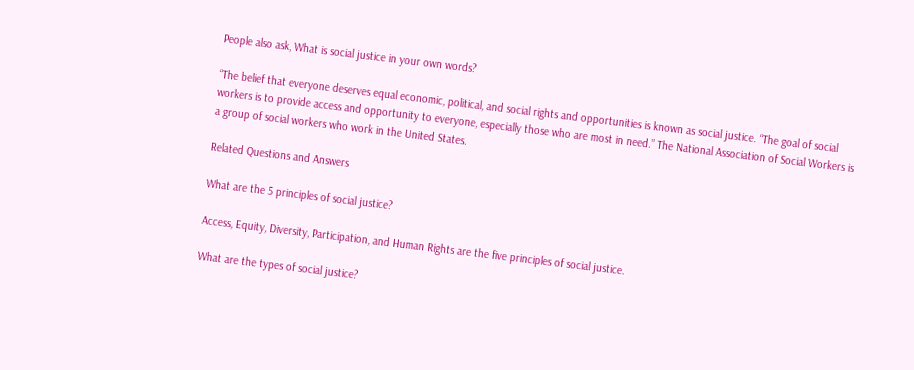People also ask, What is social justice in your own words?

“The belief that everyone deserves equal economic, political, and social rights and opportunities is known as social justice. “The goal of social workers is to provide access and opportunity to everyone, especially those who are most in need.” The National Association of Social Workers is a group of social workers who work in the United States.

Related Questions and Answers

What are the 5 principles of social justice?

Access, Equity, Diversity, Participation, and Human Rights are the five principles of social justice.

What are the types of social justice?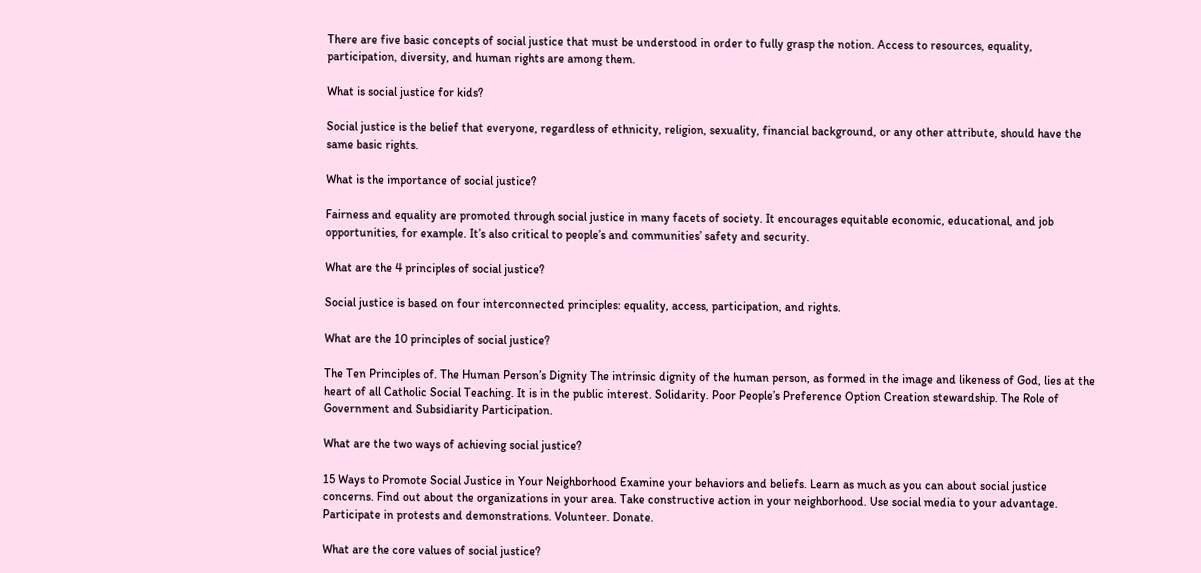There are five basic concepts of social justice that must be understood in order to fully grasp the notion. Access to resources, equality, participation, diversity, and human rights are among them.

What is social justice for kids?

Social justice is the belief that everyone, regardless of ethnicity, religion, sexuality, financial background, or any other attribute, should have the same basic rights.

What is the importance of social justice?

Fairness and equality are promoted through social justice in many facets of society. It encourages equitable economic, educational, and job opportunities, for example. It’s also critical to people’s and communities’ safety and security.

What are the 4 principles of social justice?

Social justice is based on four interconnected principles: equality, access, participation, and rights.

What are the 10 principles of social justice?

The Ten Principles of. The Human Person’s Dignity The intrinsic dignity of the human person, as formed in the image and likeness of God, lies at the heart of all Catholic Social Teaching. It is in the public interest. Solidarity. Poor People’s Preference Option Creation stewardship. The Role of Government and Subsidiarity Participation.

What are the two ways of achieving social justice?

15 Ways to Promote Social Justice in Your Neighborhood Examine your behaviors and beliefs. Learn as much as you can about social justice concerns. Find out about the organizations in your area. Take constructive action in your neighborhood. Use social media to your advantage. Participate in protests and demonstrations. Volunteer. Donate.

What are the core values of social justice?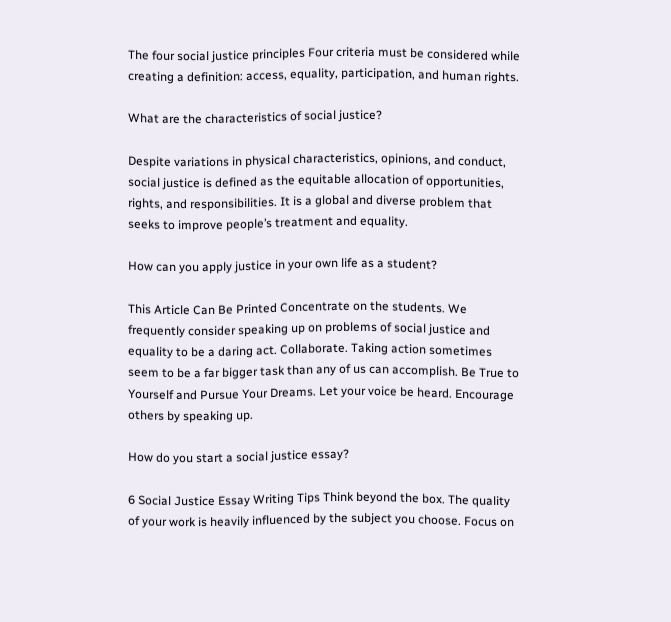The four social justice principles Four criteria must be considered while creating a definition: access, equality, participation, and human rights.

What are the characteristics of social justice?

Despite variations in physical characteristics, opinions, and conduct, social justice is defined as the equitable allocation of opportunities, rights, and responsibilities. It is a global and diverse problem that seeks to improve people’s treatment and equality.

How can you apply justice in your own life as a student?

This Article Can Be Printed Concentrate on the students. We frequently consider speaking up on problems of social justice and equality to be a daring act. Collaborate. Taking action sometimes seem to be a far bigger task than any of us can accomplish. Be True to Yourself and Pursue Your Dreams. Let your voice be heard. Encourage others by speaking up.

How do you start a social justice essay?

6 Social Justice Essay Writing Tips Think beyond the box. The quality of your work is heavily influenced by the subject you choose. Focus on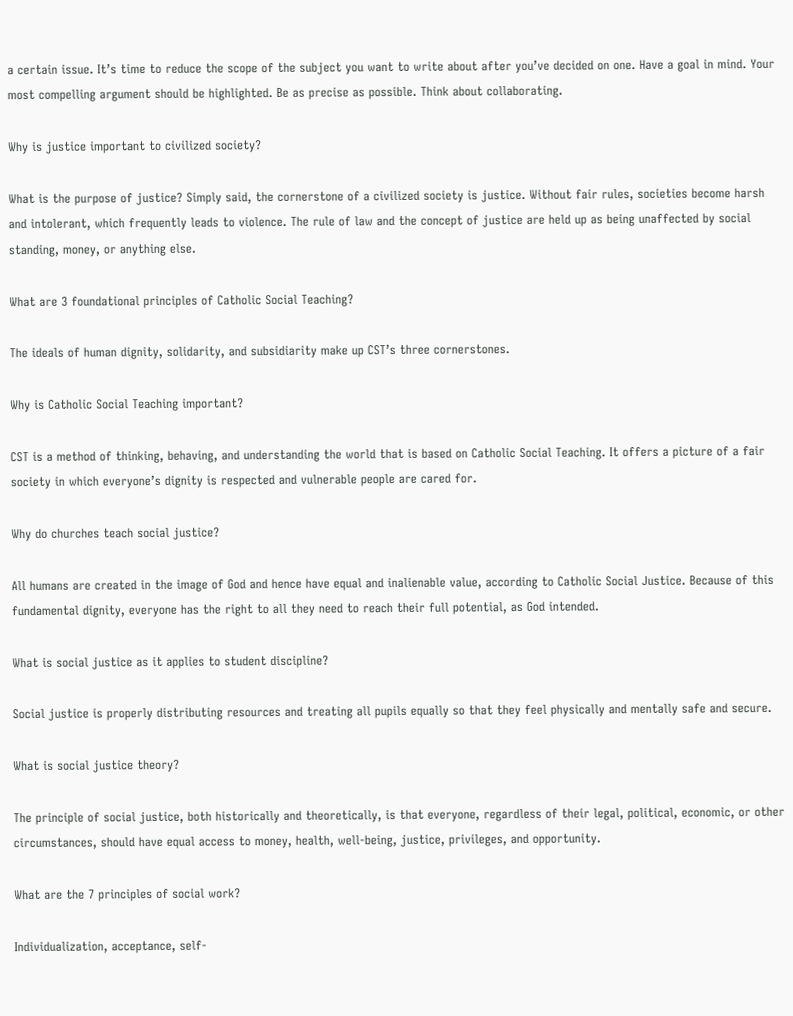a certain issue. It’s time to reduce the scope of the subject you want to write about after you’ve decided on one. Have a goal in mind. Your most compelling argument should be highlighted. Be as precise as possible. Think about collaborating.

Why is justice important to civilized society?

What is the purpose of justice? Simply said, the cornerstone of a civilized society is justice. Without fair rules, societies become harsh and intolerant, which frequently leads to violence. The rule of law and the concept of justice are held up as being unaffected by social standing, money, or anything else.

What are 3 foundational principles of Catholic Social Teaching?

The ideals of human dignity, solidarity, and subsidiarity make up CST’s three cornerstones.

Why is Catholic Social Teaching important?

CST is a method of thinking, behaving, and understanding the world that is based on Catholic Social Teaching. It offers a picture of a fair society in which everyone’s dignity is respected and vulnerable people are cared for.

Why do churches teach social justice?

All humans are created in the image of God and hence have equal and inalienable value, according to Catholic Social Justice. Because of this fundamental dignity, everyone has the right to all they need to reach their full potential, as God intended.

What is social justice as it applies to student discipline?

Social justice is properly distributing resources and treating all pupils equally so that they feel physically and mentally safe and secure.

What is social justice theory?

The principle of social justice, both historically and theoretically, is that everyone, regardless of their legal, political, economic, or other circumstances, should have equal access to money, health, well-being, justice, privileges, and opportunity.

What are the 7 principles of social work?

Individualization, acceptance, self-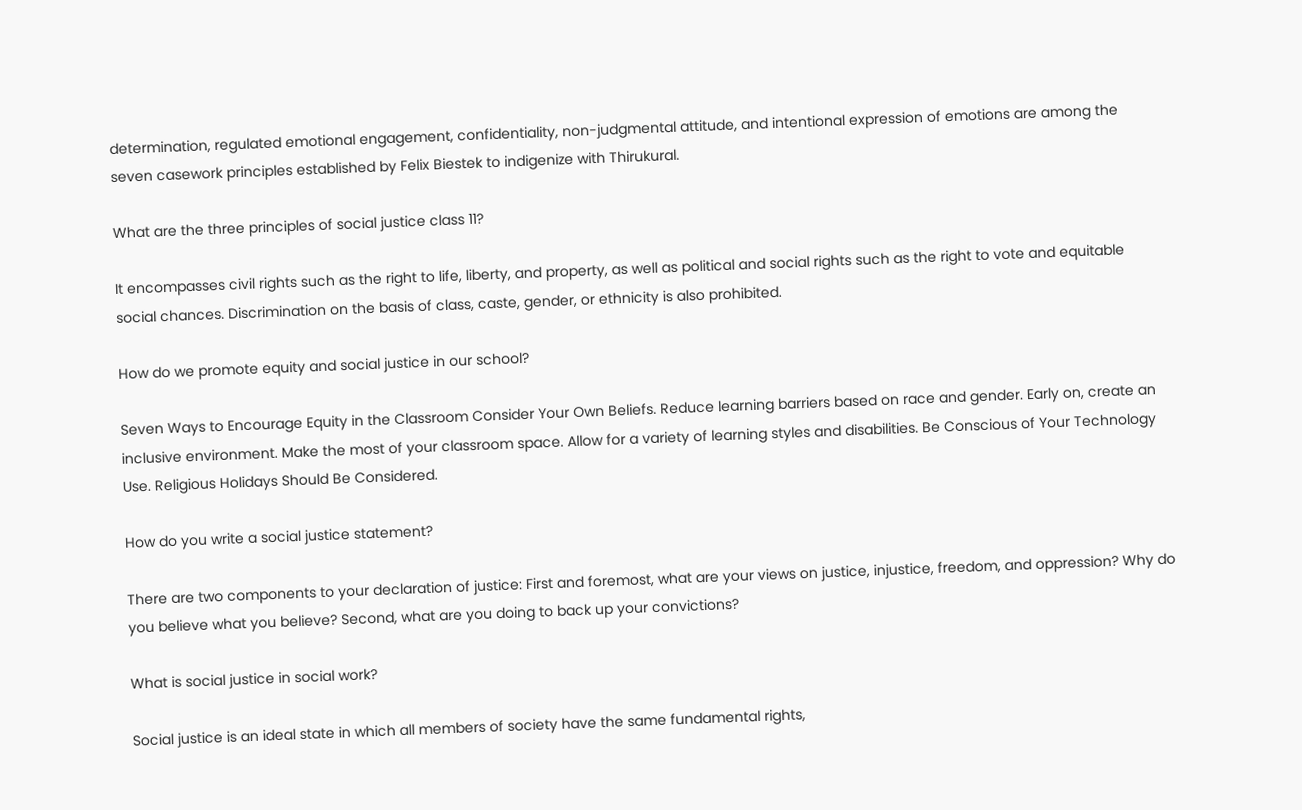determination, regulated emotional engagement, confidentiality, non-judgmental attitude, and intentional expression of emotions are among the seven casework principles established by Felix Biestek to indigenize with Thirukural.

What are the three principles of social justice class 11?

It encompasses civil rights such as the right to life, liberty, and property, as well as political and social rights such as the right to vote and equitable social chances. Discrimination on the basis of class, caste, gender, or ethnicity is also prohibited.

How do we promote equity and social justice in our school?

Seven Ways to Encourage Equity in the Classroom Consider Your Own Beliefs. Reduce learning barriers based on race and gender. Early on, create an inclusive environment. Make the most of your classroom space. Allow for a variety of learning styles and disabilities. Be Conscious of Your Technology Use. Religious Holidays Should Be Considered.

How do you write a social justice statement?

There are two components to your declaration of justice: First and foremost, what are your views on justice, injustice, freedom, and oppression? Why do you believe what you believe? Second, what are you doing to back up your convictions?

What is social justice in social work?

Social justice is an ideal state in which all members of society have the same fundamental rights,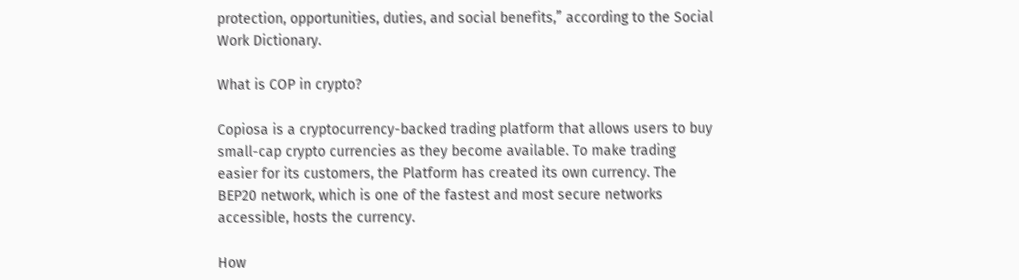protection, opportunities, duties, and social benefits,” according to the Social Work Dictionary.

What is COP in crypto?

Copiosa is a cryptocurrency-backed trading platform that allows users to buy small-cap crypto currencies as they become available. To make trading easier for its customers, the Platform has created its own currency. The BEP20 network, which is one of the fastest and most secure networks accessible, hosts the currency.

How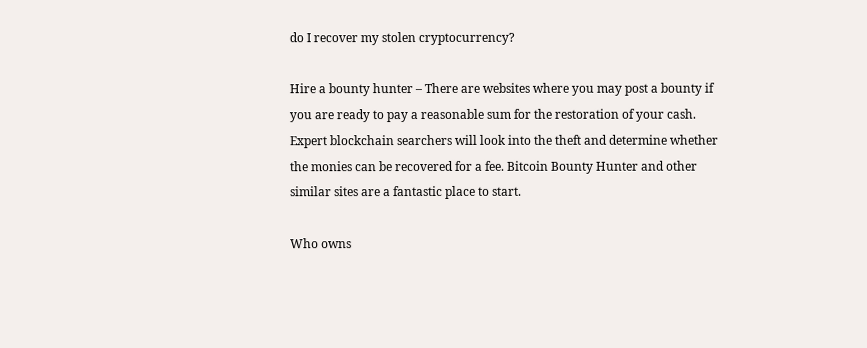do I recover my stolen cryptocurrency?

Hire a bounty hunter – There are websites where you may post a bounty if you are ready to pay a reasonable sum for the restoration of your cash. Expert blockchain searchers will look into the theft and determine whether the monies can be recovered for a fee. Bitcoin Bounty Hunter and other similar sites are a fantastic place to start.

Who owns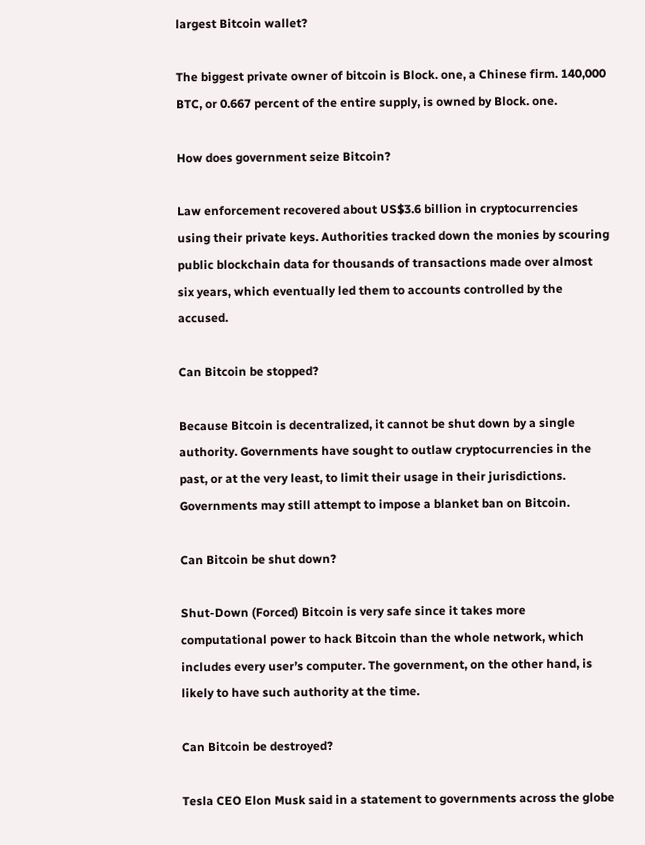largest Bitcoin wallet?

The biggest private owner of bitcoin is Block. one, a Chinese firm. 140,000 BTC, or 0.667 percent of the entire supply, is owned by Block. one.

How does government seize Bitcoin?

Law enforcement recovered about US$3.6 billion in cryptocurrencies using their private keys. Authorities tracked down the monies by scouring public blockchain data for thousands of transactions made over almost six years, which eventually led them to accounts controlled by the accused.

Can Bitcoin be stopped?

Because Bitcoin is decentralized, it cannot be shut down by a single authority. Governments have sought to outlaw cryptocurrencies in the past, or at the very least, to limit their usage in their jurisdictions. Governments may still attempt to impose a blanket ban on Bitcoin.

Can Bitcoin be shut down?

Shut-Down (Forced) Bitcoin is very safe since it takes more computational power to hack Bitcoin than the whole network, which includes every user’s computer. The government, on the other hand, is likely to have such authority at the time.

Can Bitcoin be destroyed?

Tesla CEO Elon Musk said in a statement to governments across the globe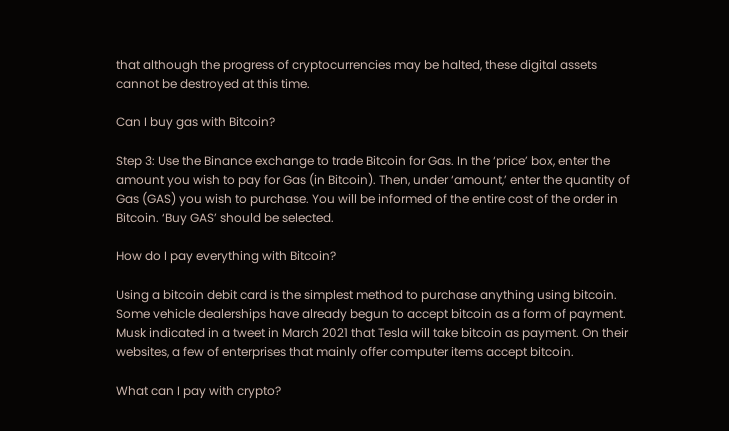that although the progress of cryptocurrencies may be halted, these digital assets cannot be destroyed at this time.

Can I buy gas with Bitcoin?

Step 3: Use the Binance exchange to trade Bitcoin for Gas. In the ‘price’ box, enter the amount you wish to pay for Gas (in Bitcoin). Then, under ‘amount,’ enter the quantity of Gas (GAS) you wish to purchase. You will be informed of the entire cost of the order in Bitcoin. ‘Buy GAS’ should be selected.

How do I pay everything with Bitcoin?

Using a bitcoin debit card is the simplest method to purchase anything using bitcoin. Some vehicle dealerships have already begun to accept bitcoin as a form of payment. Musk indicated in a tweet in March 2021 that Tesla will take bitcoin as payment. On their websites, a few of enterprises that mainly offer computer items accept bitcoin.

What can I pay with crypto?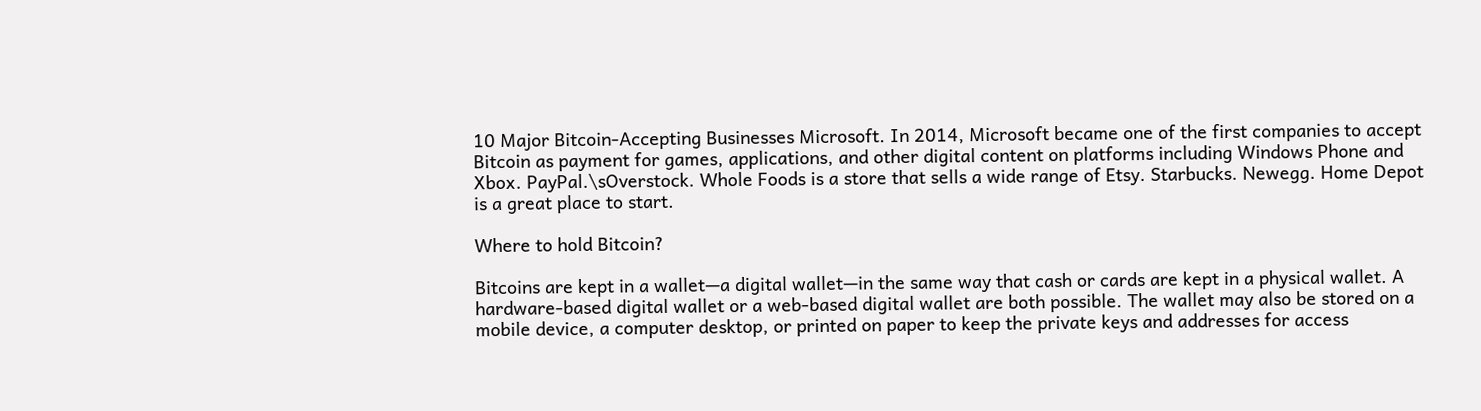10 Major Bitcoin-Accepting Businesses Microsoft. In 2014, Microsoft became one of the first companies to accept Bitcoin as payment for games, applications, and other digital content on platforms including Windows Phone and Xbox. PayPal.\sOverstock. Whole Foods is a store that sells a wide range of Etsy. Starbucks. Newegg. Home Depot is a great place to start.

Where to hold Bitcoin?

Bitcoins are kept in a wallet—a digital wallet—in the same way that cash or cards are kept in a physical wallet. A hardware-based digital wallet or a web-based digital wallet are both possible. The wallet may also be stored on a mobile device, a computer desktop, or printed on paper to keep the private keys and addresses for access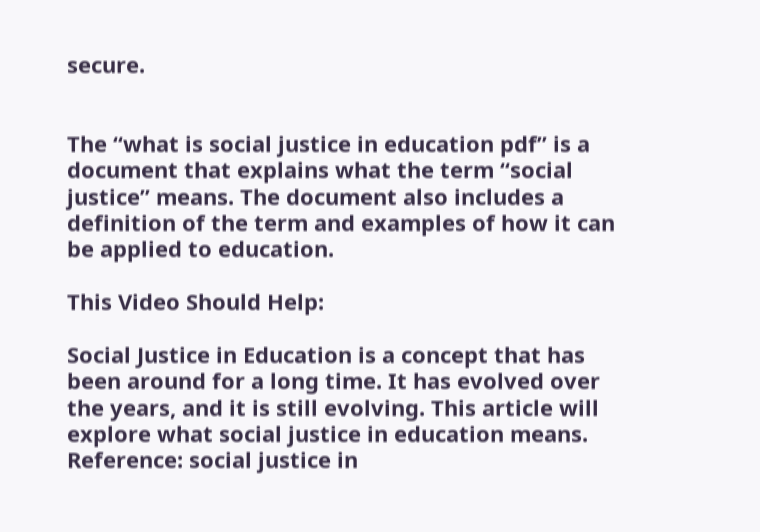secure.


The “what is social justice in education pdf” is a document that explains what the term “social justice” means. The document also includes a definition of the term and examples of how it can be applied to education.

This Video Should Help:

Social Justice in Education is a concept that has been around for a long time. It has evolved over the years, and it is still evolving. This article will explore what social justice in education means. Reference: social justice in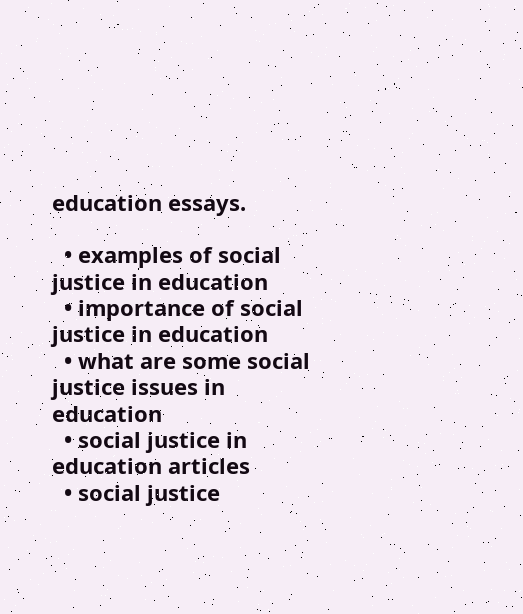education essays.

  • examples of social justice in education
  • importance of social justice in education
  • what are some social justice issues in education
  • social justice in education articles
  • social justice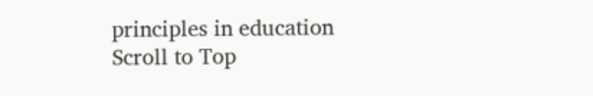principles in education
Scroll to Top